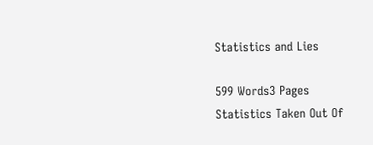Statistics and Lies

599 Words3 Pages
Statistics Taken Out Of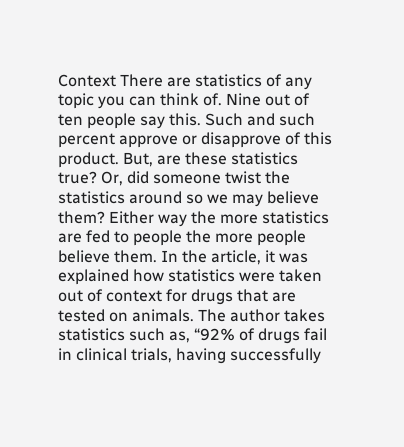Context There are statistics of any topic you can think of. Nine out of ten people say this. Such and such percent approve or disapprove of this product. But, are these statistics true? Or, did someone twist the statistics around so we may believe them? Either way the more statistics are fed to people the more people believe them. In the article, it was explained how statistics were taken out of context for drugs that are tested on animals. The author takes statistics such as, “92% of drugs fail in clinical trials, having successfully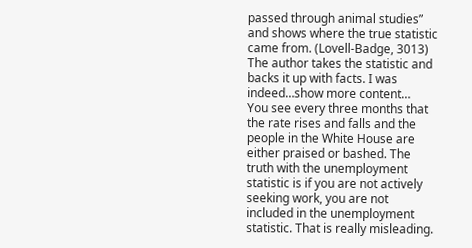passed through animal studies” and shows where the true statistic came from. (Lovell-Badge, 3013) The author takes the statistic and backs it up with facts. I was indeed…show more content…
You see every three months that the rate rises and falls and the people in the White House are either praised or bashed. The truth with the unemployment statistic is if you are not actively seeking work, you are not included in the unemployment statistic. That is really misleading.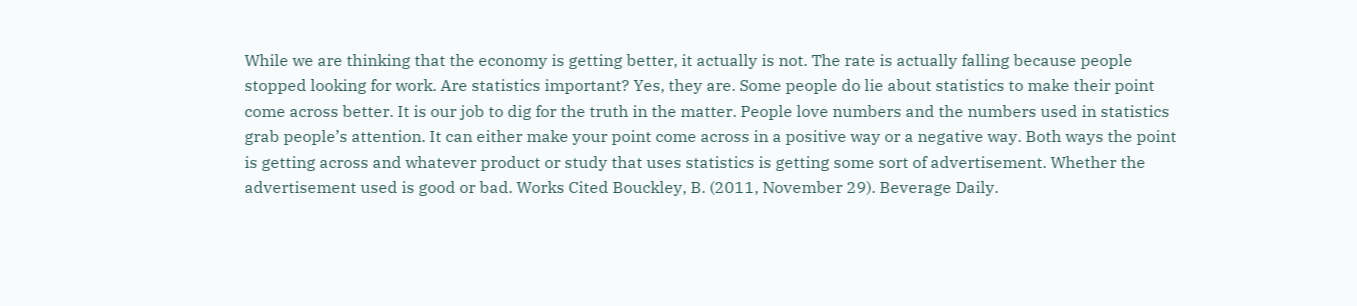While we are thinking that the economy is getting better, it actually is not. The rate is actually falling because people stopped looking for work. Are statistics important? Yes, they are. Some people do lie about statistics to make their point come across better. It is our job to dig for the truth in the matter. People love numbers and the numbers used in statistics grab people’s attention. It can either make your point come across in a positive way or a negative way. Both ways the point is getting across and whatever product or study that uses statistics is getting some sort of advertisement. Whether the advertisement used is good or bad. Works Cited Bouckley, B. (2011, November 29). Beverage Daily.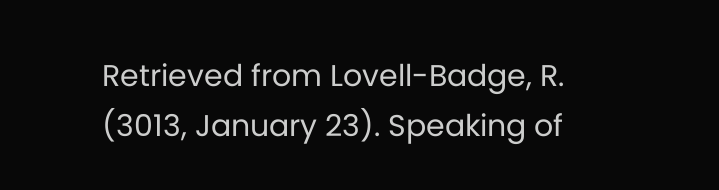Retrieved from Lovell-Badge, R. (3013, January 23). Speaking of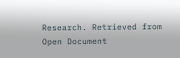Research. Retrieved from
Open Document